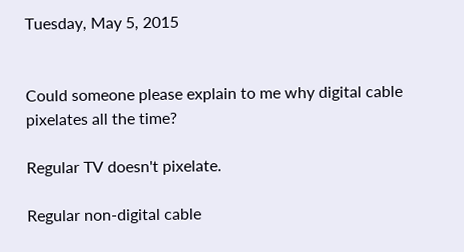Tuesday, May 5, 2015


Could someone please explain to me why digital cable pixelates all the time?

Regular TV doesn't pixelate.

Regular non-digital cable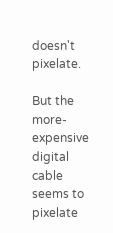doesn't pixelate.

But the more-expensive digital cable seems to pixelate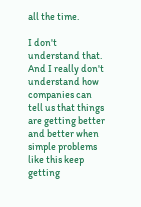all the time.

I don't understand that. And I really don't understand how companies can tell us that things are getting better and better when simple problems like this keep getting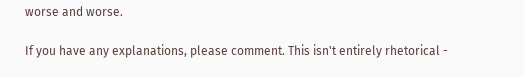worse and worse.

If you have any explanations, please comment. This isn't entirely rhetorical -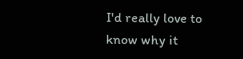I'd really love to know why it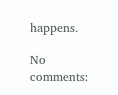happens.

No comments: